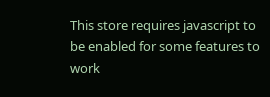This store requires javascript to be enabled for some features to work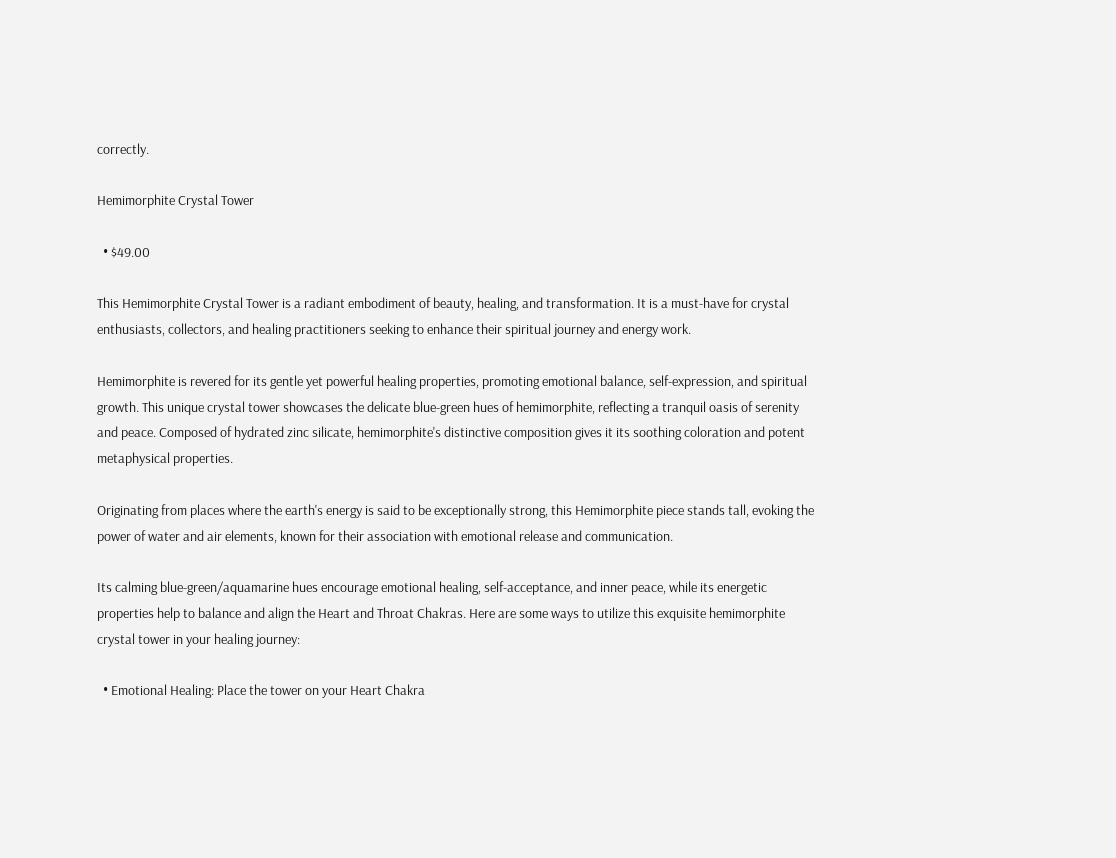correctly.

Hemimorphite Crystal Tower

  • $49.00

This Hemimorphite Crystal Tower is a radiant embodiment of beauty, healing, and transformation. It is a must-have for crystal enthusiasts, collectors, and healing practitioners seeking to enhance their spiritual journey and energy work.

Hemimorphite is revered for its gentle yet powerful healing properties, promoting emotional balance, self-expression, and spiritual growth. This unique crystal tower showcases the delicate blue-green hues of hemimorphite, reflecting a tranquil oasis of serenity and peace. Composed of hydrated zinc silicate, hemimorphite's distinctive composition gives it its soothing coloration and potent metaphysical properties.

Originating from places where the earth's energy is said to be exceptionally strong, this Hemimorphite piece stands tall, evoking the power of water and air elements, known for their association with emotional release and communication.

Its calming blue-green/aquamarine hues encourage emotional healing, self-acceptance, and inner peace, while its energetic properties help to balance and align the Heart and Throat Chakras. Here are some ways to utilize this exquisite hemimorphite crystal tower in your healing journey:

  • Emotional Healing: Place the tower on your Heart Chakra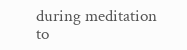during meditation to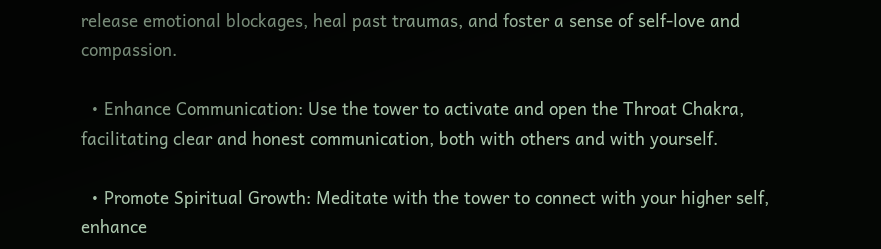release emotional blockages, heal past traumas, and foster a sense of self-love and compassion.

  • Enhance Communication: Use the tower to activate and open the Throat Chakra, facilitating clear and honest communication, both with others and with yourself.

  • Promote Spiritual Growth: Meditate with the tower to connect with your higher self, enhance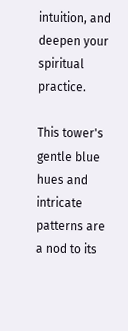intuition, and deepen your spiritual practice.

This tower's gentle blue hues and intricate patterns are a nod to its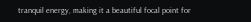tranquil energy, making it a beautiful focal point for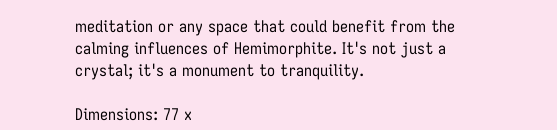meditation or any space that could benefit from the calming influences of Hemimorphite. It's not just a crystal; it's a monument to tranquility.

Dimensions: 77 x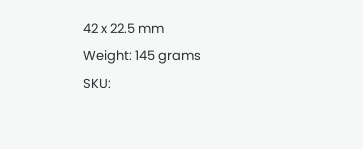42 x 22.5 mm
Weight: 145 grams
SKU: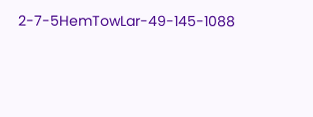2-7-5HemTowLar-49-145-1088